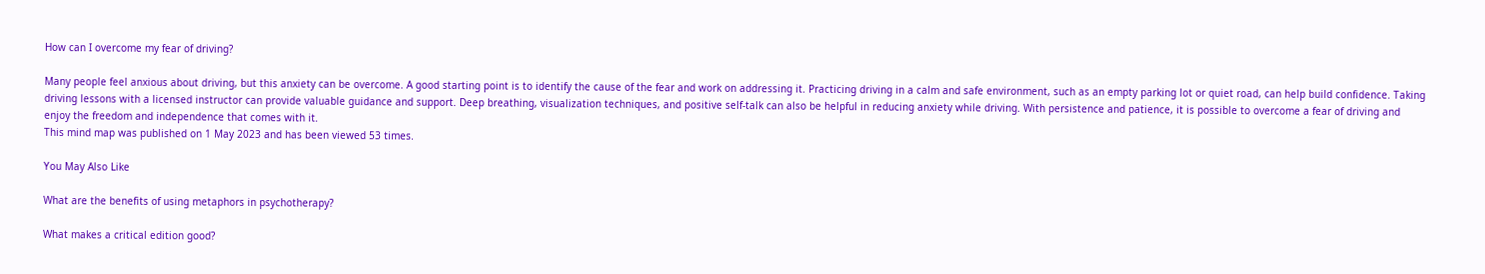How can I overcome my fear of driving?

Many people feel anxious about driving, but this anxiety can be overcome. A good starting point is to identify the cause of the fear and work on addressing it. Practicing driving in a calm and safe environment, such as an empty parking lot or quiet road, can help build confidence. Taking driving lessons with a licensed instructor can provide valuable guidance and support. Deep breathing, visualization techniques, and positive self-talk can also be helpful in reducing anxiety while driving. With persistence and patience, it is possible to overcome a fear of driving and enjoy the freedom and independence that comes with it.
This mind map was published on 1 May 2023 and has been viewed 53 times.

You May Also Like

What are the benefits of using metaphors in psychotherapy?

What makes a critical edition good?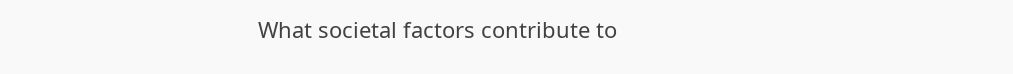What societal factors contribute to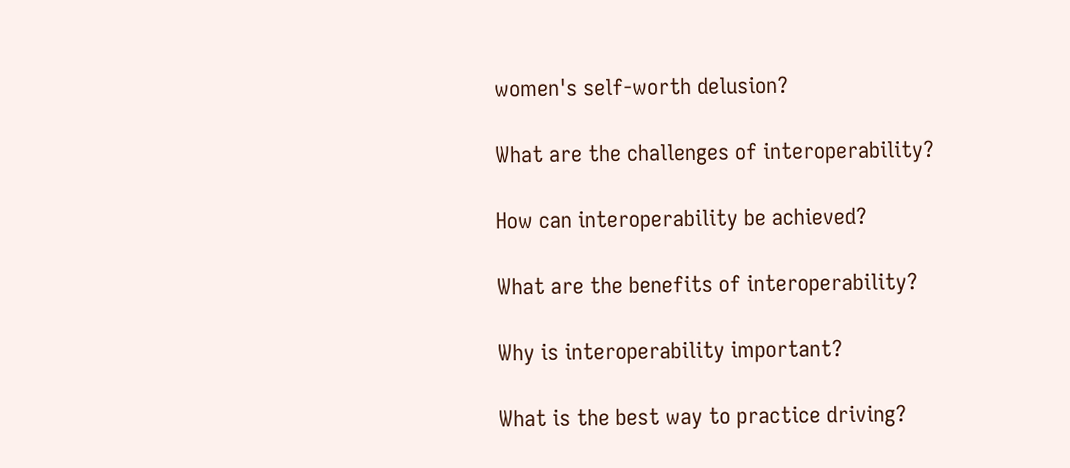women's self-worth delusion?

What are the challenges of interoperability?

How can interoperability be achieved?

What are the benefits of interoperability?

Why is interoperability important?

What is the best way to practice driving?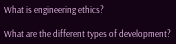What is engineering ethics?

What are the different types of development?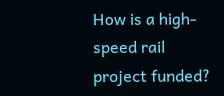How is a high-speed rail project funded?